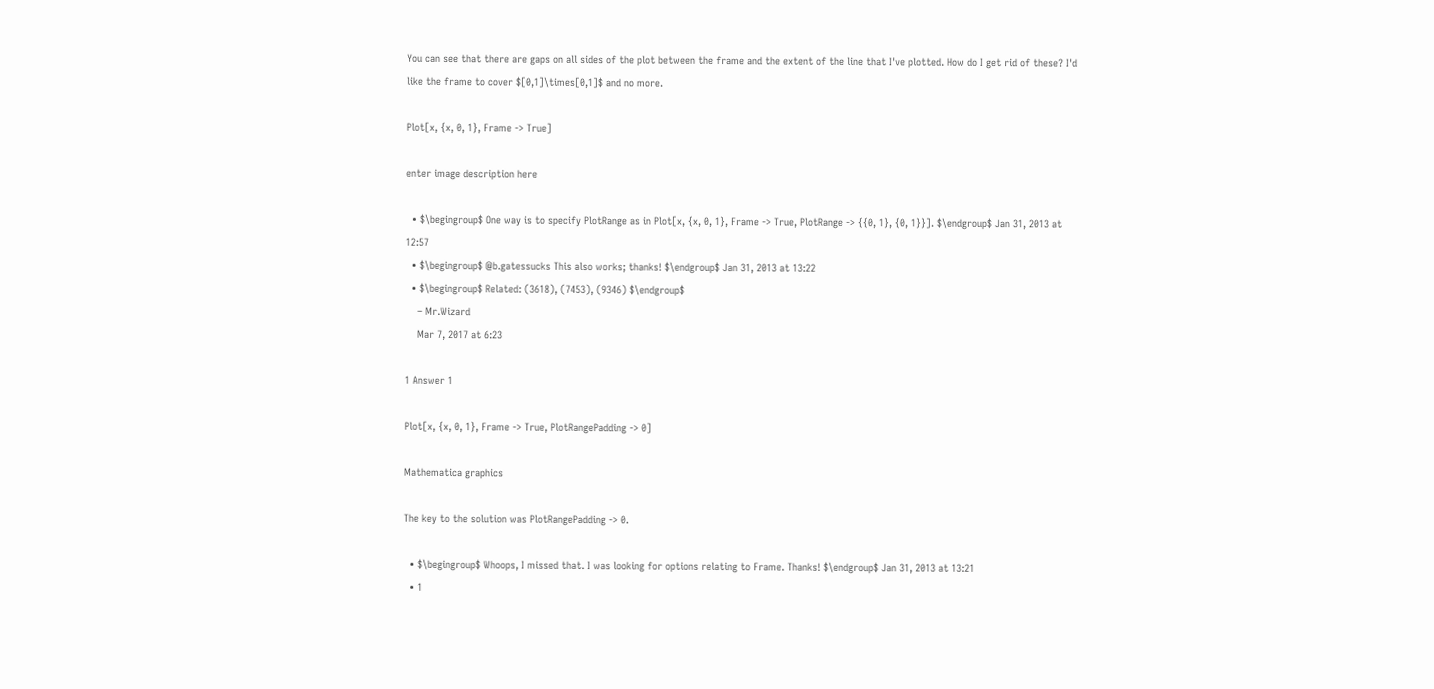You can see that there are gaps on all sides of the plot between the frame and the extent of the line that I've plotted. How do I get rid of these? I'd like the frame to cover $[0,1]\times[0,1]$ and no more.

Plot[x, {x, 0, 1}, Frame -> True]

enter image description here

  • $\begingroup$ One way is to specify PlotRange as in Plot[x, {x, 0, 1}, Frame -> True, PlotRange -> {{0, 1}, {0, 1}}]. $\endgroup$ Jan 31, 2013 at 12:57
  • $\begingroup$ @b.gatessucks This also works; thanks! $\endgroup$ Jan 31, 2013 at 13:22
  • $\begingroup$ Related: (3618), (7453), (9346) $\endgroup$
    – Mr.Wizard
    Mar 7, 2017 at 6:23

1 Answer 1

Plot[x, {x, 0, 1}, Frame -> True, PlotRangePadding -> 0]

Mathematica graphics

The key to the solution was PlotRangePadding -> 0.

  • $\begingroup$ Whoops, I missed that. I was looking for options relating to Frame. Thanks! $\endgroup$ Jan 31, 2013 at 13:21
  • 1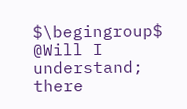$\begingroup$ @Will I understand; there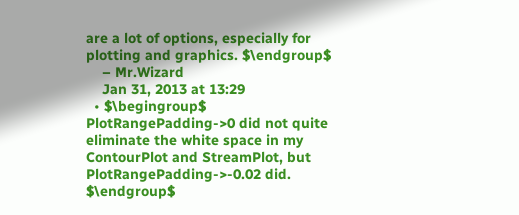are a lot of options, especially for plotting and graphics. $\endgroup$
    – Mr.Wizard
    Jan 31, 2013 at 13:29
  • $\begingroup$ PlotRangePadding->0 did not quite eliminate the white space in my ContourPlot and StreamPlot, but PlotRangePadding->-0.02 did. $\endgroup$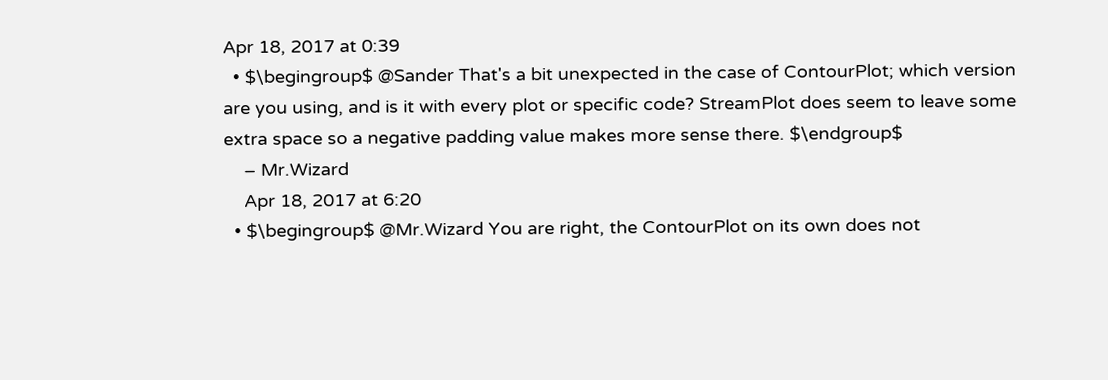Apr 18, 2017 at 0:39
  • $\begingroup$ @Sander That's a bit unexpected in the case of ContourPlot; which version are you using, and is it with every plot or specific code? StreamPlot does seem to leave some extra space so a negative padding value makes more sense there. $\endgroup$
    – Mr.Wizard
    Apr 18, 2017 at 6:20
  • $\begingroup$ @Mr.Wizard You are right, the ContourPlot on its own does not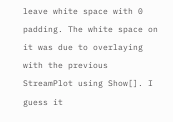leave white space with 0 padding. The white space on it was due to overlaying with the previous StreamPlot using Show[]. I guess it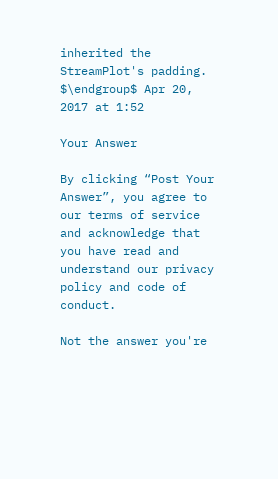inherited the StreamPlot's padding. $\endgroup$ Apr 20, 2017 at 1:52

Your Answer

By clicking “Post Your Answer”, you agree to our terms of service and acknowledge that you have read and understand our privacy policy and code of conduct.

Not the answer you're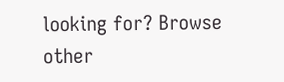looking for? Browse other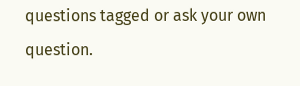questions tagged or ask your own question.